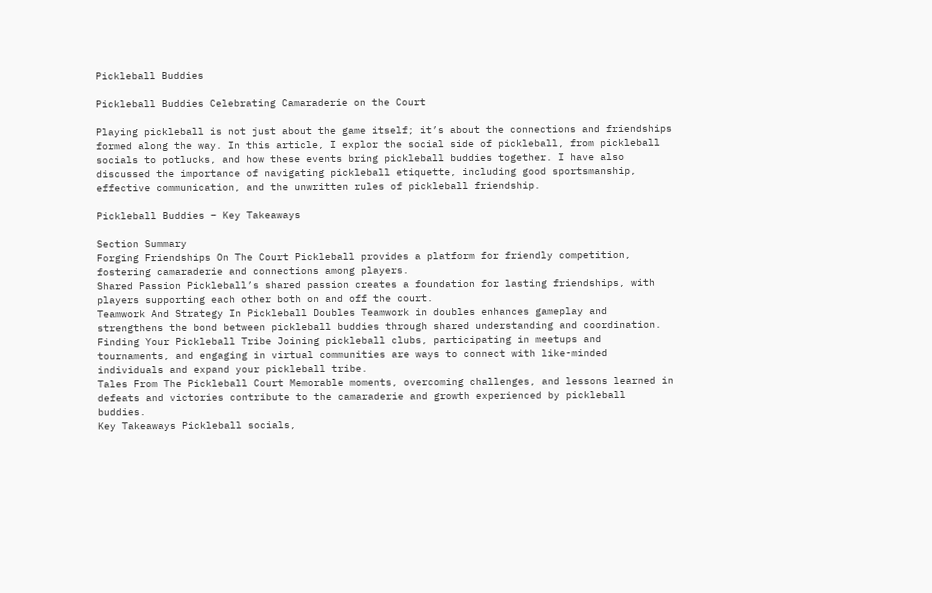Pickleball Buddies

Pickleball Buddies Celebrating Camaraderie on the Court

Playing pickleball is not just about the game itself; it’s about the connections and friendships formed along the way. In this article, I explor the social side of pickleball, from pickleball socials to potlucks, and how these events bring pickleball buddies together. I have also discussed the importance of navigating pickleball etiquette, including good sportsmanship, effective communication, and the unwritten rules of pickleball friendship.

Pickleball Buddies – Key Takeaways

Section Summary
Forging Friendships On The Court Pickleball provides a platform for friendly competition, fostering camaraderie and connections among players.
Shared Passion Pickleball’s shared passion creates a foundation for lasting friendships, with players supporting each other both on and off the court.
Teamwork And Strategy In Pickleball Doubles Teamwork in doubles enhances gameplay and strengthens the bond between pickleball buddies through shared understanding and coordination.
Finding Your Pickleball Tribe Joining pickleball clubs, participating in meetups and tournaments, and engaging in virtual communities are ways to connect with like-minded individuals and expand your pickleball tribe.
Tales From The Pickleball Court Memorable moments, overcoming challenges, and lessons learned in defeats and victories contribute to the camaraderie and growth experienced by pickleball buddies.
Key Takeaways Pickleball socials,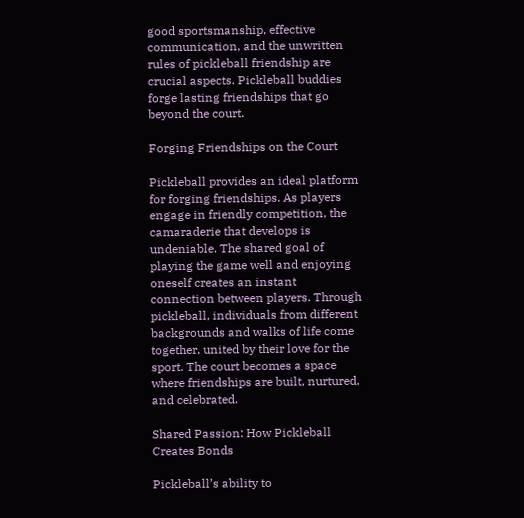good sportsmanship, effective communication, and the unwritten rules of pickleball friendship are crucial aspects. Pickleball buddies forge lasting friendships that go beyond the court.

Forging Friendships on the Court

Pickleball provides an ideal platform for forging friendships. As players engage in friendly competition, the camaraderie that develops is undeniable. The shared goal of playing the game well and enjoying oneself creates an instant connection between players. Through pickleball, individuals from different backgrounds and walks of life come together, united by their love for the sport. The court becomes a space where friendships are built, nurtured, and celebrated.

Shared Passion: How Pickleball Creates Bonds

Pickleball’s ability to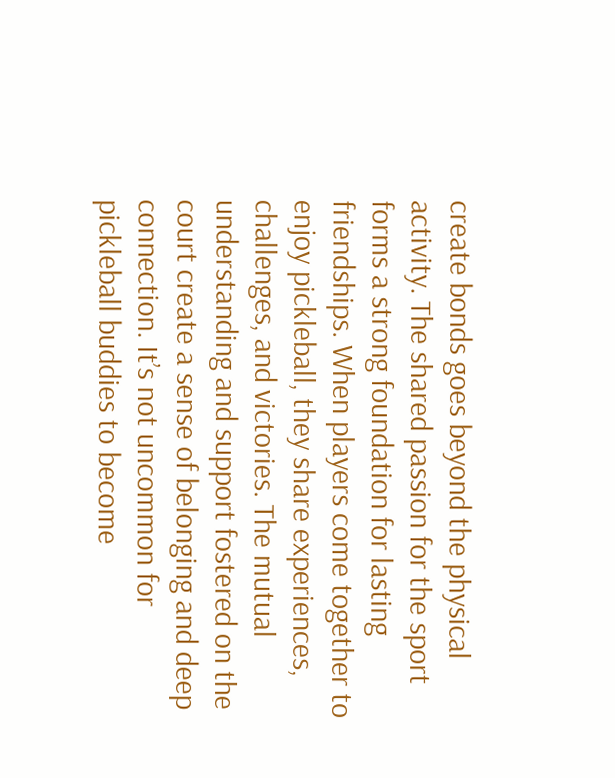create bonds goes beyond the physical activity. The shared passion for the sport forms a strong foundation for lasting friendships. When players come together to enjoy pickleball, they share experiences, challenges, and victories. The mutual understanding and support fostered on the court create a sense of belonging and deep connection. It’s not uncommon for pickleball buddies to become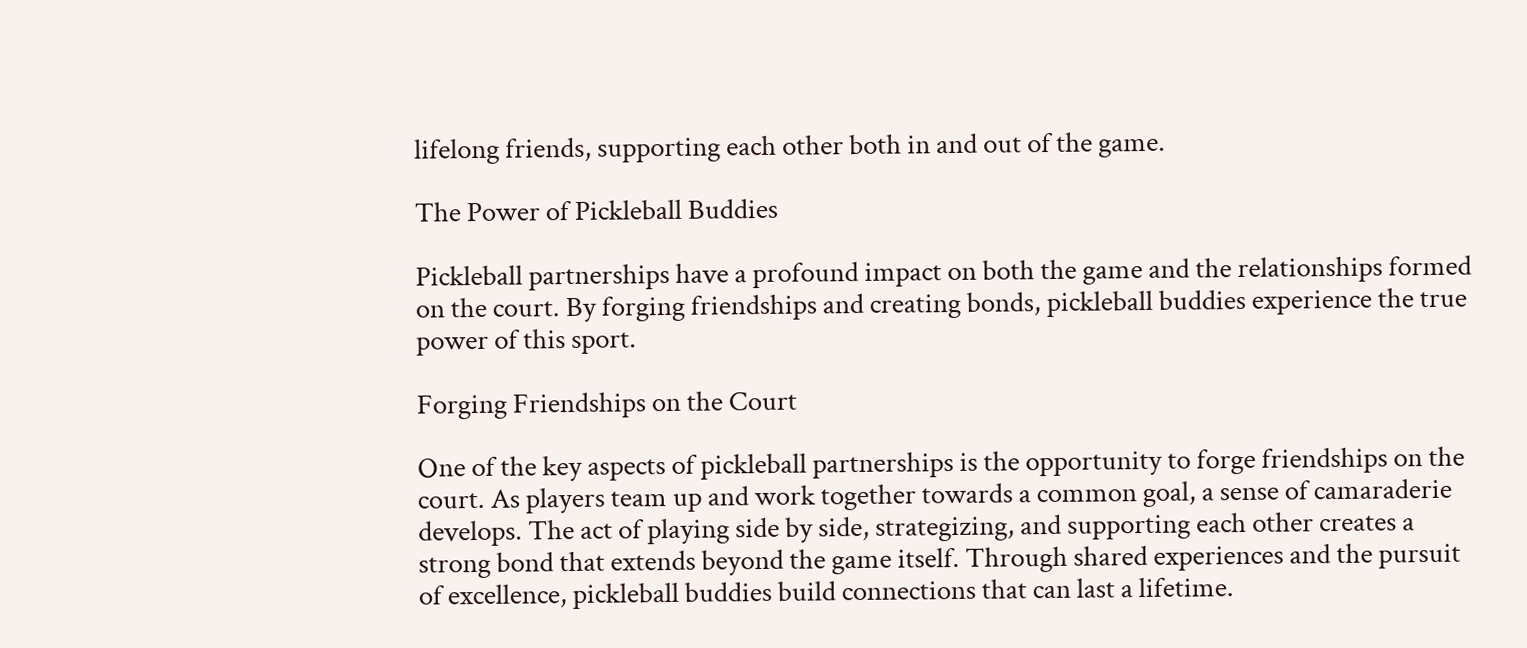lifelong friends, supporting each other both in and out of the game.

The Power of Pickleball Buddies

Pickleball partnerships have a profound impact on both the game and the relationships formed on the court. By forging friendships and creating bonds, pickleball buddies experience the true power of this sport.

Forging Friendships on the Court

One of the key aspects of pickleball partnerships is the opportunity to forge friendships on the court. As players team up and work together towards a common goal, a sense of camaraderie develops. The act of playing side by side, strategizing, and supporting each other creates a strong bond that extends beyond the game itself. Through shared experiences and the pursuit of excellence, pickleball buddies build connections that can last a lifetime.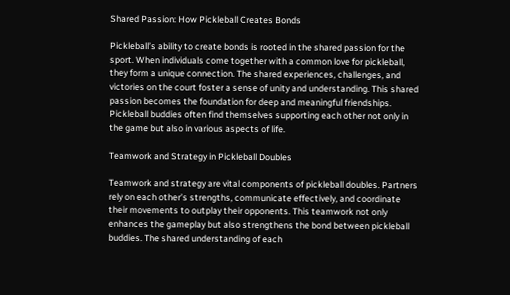Shared Passion: How Pickleball Creates Bonds

Pickleball’s ability to create bonds is rooted in the shared passion for the sport. When individuals come together with a common love for pickleball, they form a unique connection. The shared experiences, challenges, and victories on the court foster a sense of unity and understanding. This shared passion becomes the foundation for deep and meaningful friendships. Pickleball buddies often find themselves supporting each other not only in the game but also in various aspects of life.

Teamwork and Strategy in Pickleball Doubles

Teamwork and strategy are vital components of pickleball doubles. Partners rely on each other’s strengths, communicate effectively, and coordinate their movements to outplay their opponents. This teamwork not only enhances the gameplay but also strengthens the bond between pickleball buddies. The shared understanding of each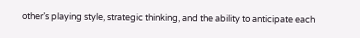other’s playing style, strategic thinking, and the ability to anticipate each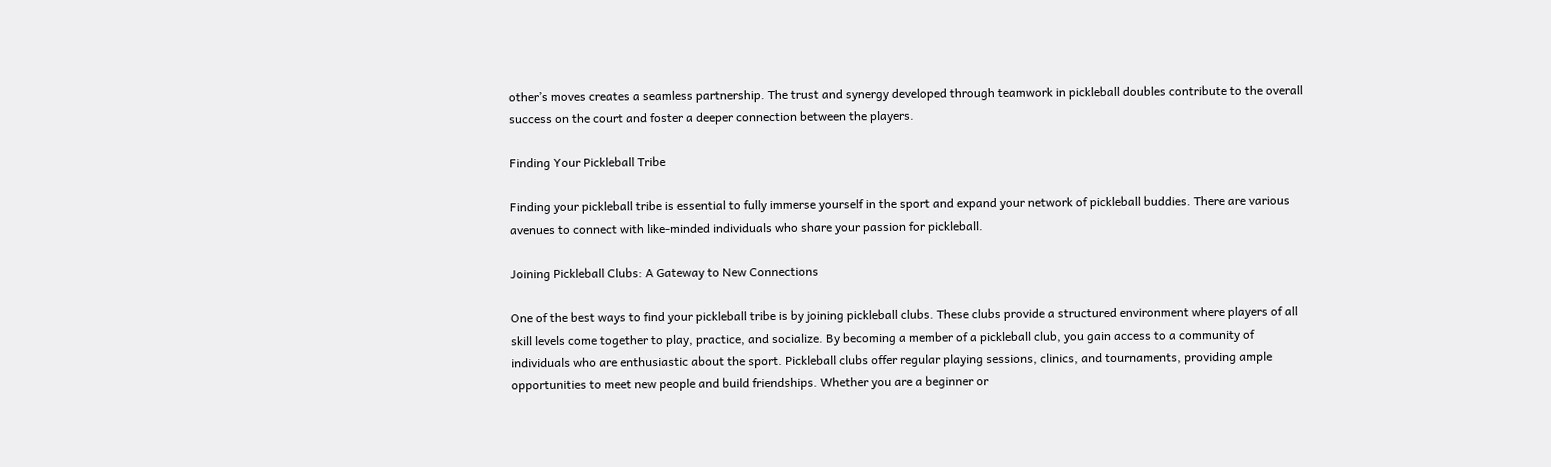other’s moves creates a seamless partnership. The trust and synergy developed through teamwork in pickleball doubles contribute to the overall success on the court and foster a deeper connection between the players.

Finding Your Pickleball Tribe

Finding your pickleball tribe is essential to fully immerse yourself in the sport and expand your network of pickleball buddies. There are various avenues to connect with like-minded individuals who share your passion for pickleball.

Joining Pickleball Clubs: A Gateway to New Connections

One of the best ways to find your pickleball tribe is by joining pickleball clubs. These clubs provide a structured environment where players of all skill levels come together to play, practice, and socialize. By becoming a member of a pickleball club, you gain access to a community of individuals who are enthusiastic about the sport. Pickleball clubs offer regular playing sessions, clinics, and tournaments, providing ample opportunities to meet new people and build friendships. Whether you are a beginner or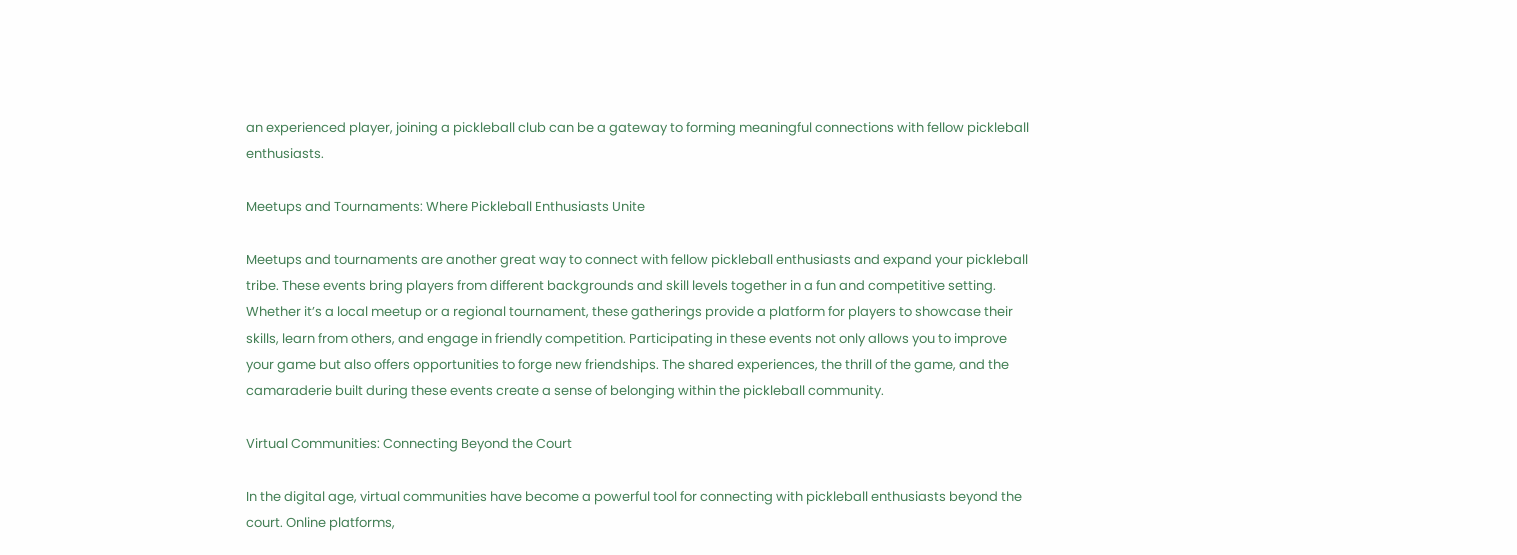an experienced player, joining a pickleball club can be a gateway to forming meaningful connections with fellow pickleball enthusiasts.

Meetups and Tournaments: Where Pickleball Enthusiasts Unite

Meetups and tournaments are another great way to connect with fellow pickleball enthusiasts and expand your pickleball tribe. These events bring players from different backgrounds and skill levels together in a fun and competitive setting. Whether it’s a local meetup or a regional tournament, these gatherings provide a platform for players to showcase their skills, learn from others, and engage in friendly competition. Participating in these events not only allows you to improve your game but also offers opportunities to forge new friendships. The shared experiences, the thrill of the game, and the camaraderie built during these events create a sense of belonging within the pickleball community.

Virtual Communities: Connecting Beyond the Court

In the digital age, virtual communities have become a powerful tool for connecting with pickleball enthusiasts beyond the court. Online platforms,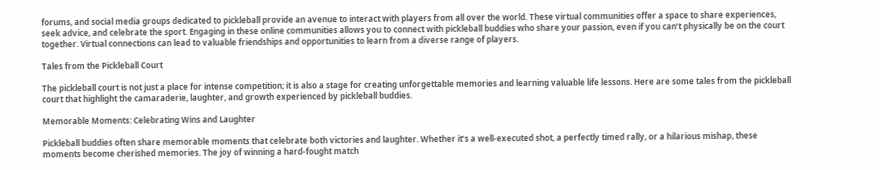forums, and social media groups dedicated to pickleball provide an avenue to interact with players from all over the world. These virtual communities offer a space to share experiences, seek advice, and celebrate the sport. Engaging in these online communities allows you to connect with pickleball buddies who share your passion, even if you can’t physically be on the court together. Virtual connections can lead to valuable friendships and opportunities to learn from a diverse range of players.

Tales from the Pickleball Court

The pickleball court is not just a place for intense competition; it is also a stage for creating unforgettable memories and learning valuable life lessons. Here are some tales from the pickleball court that highlight the camaraderie, laughter, and growth experienced by pickleball buddies.

Memorable Moments: Celebrating Wins and Laughter

Pickleball buddies often share memorable moments that celebrate both victories and laughter. Whether it’s a well-executed shot, a perfectly timed rally, or a hilarious mishap, these moments become cherished memories. The joy of winning a hard-fought match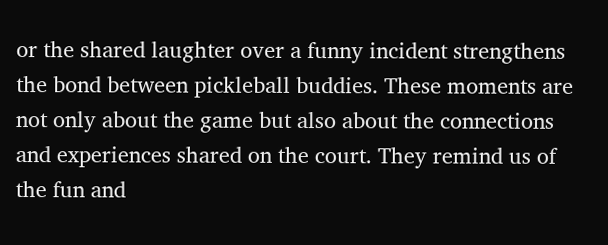or the shared laughter over a funny incident strengthens the bond between pickleball buddies. These moments are not only about the game but also about the connections and experiences shared on the court. They remind us of the fun and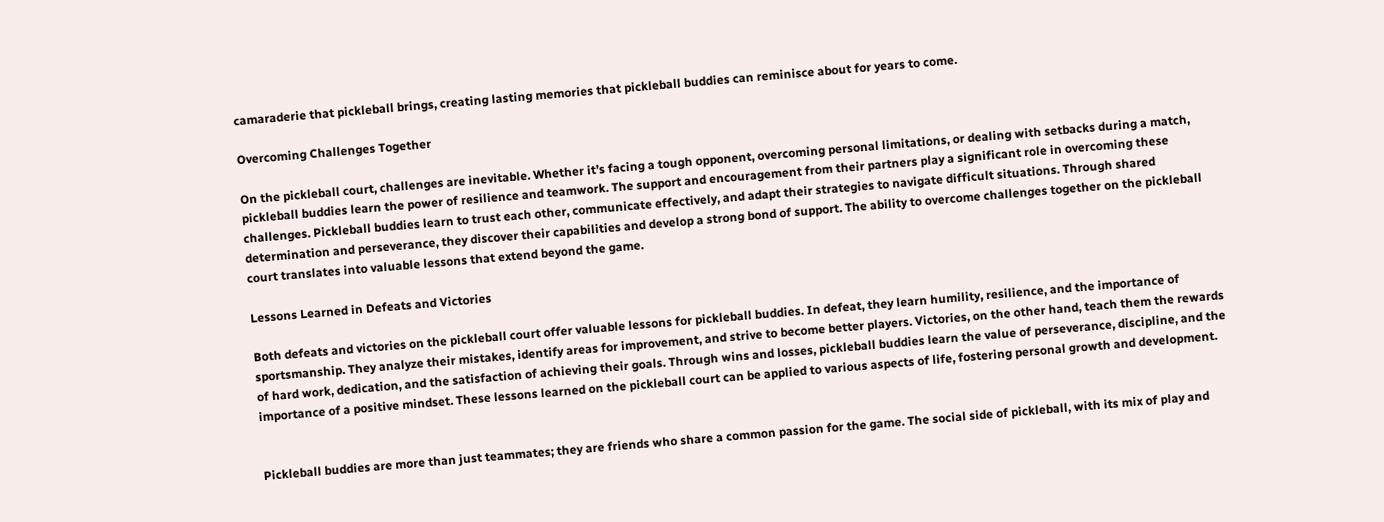camaraderie that pickleball brings, creating lasting memories that pickleball buddies can reminisce about for years to come.

Overcoming Challenges Together

On the pickleball court, challenges are inevitable. Whether it’s facing a tough opponent, overcoming personal limitations, or dealing with setbacks during a match, pickleball buddies learn the power of resilience and teamwork. The support and encouragement from their partners play a significant role in overcoming these challenges. Pickleball buddies learn to trust each other, communicate effectively, and adapt their strategies to navigate difficult situations. Through shared determination and perseverance, they discover their capabilities and develop a strong bond of support. The ability to overcome challenges together on the pickleball court translates into valuable lessons that extend beyond the game.

Lessons Learned in Defeats and Victories

Both defeats and victories on the pickleball court offer valuable lessons for pickleball buddies. In defeat, they learn humility, resilience, and the importance of sportsmanship. They analyze their mistakes, identify areas for improvement, and strive to become better players. Victories, on the other hand, teach them the rewards of hard work, dedication, and the satisfaction of achieving their goals. Through wins and losses, pickleball buddies learn the value of perseverance, discipline, and the importance of a positive mindset. These lessons learned on the pickleball court can be applied to various aspects of life, fostering personal growth and development.


Pickleball buddies are more than just teammates; they are friends who share a common passion for the game. The social side of pickleball, with its mix of play and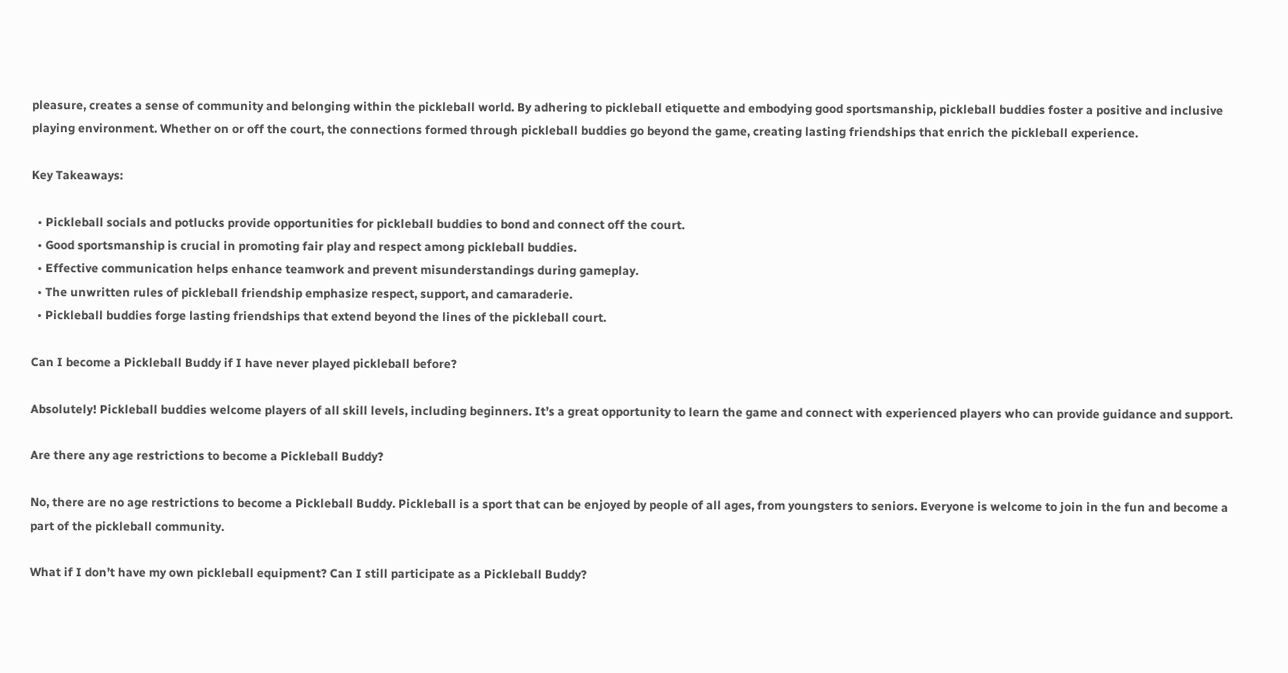pleasure, creates a sense of community and belonging within the pickleball world. By adhering to pickleball etiquette and embodying good sportsmanship, pickleball buddies foster a positive and inclusive playing environment. Whether on or off the court, the connections formed through pickleball buddies go beyond the game, creating lasting friendships that enrich the pickleball experience.

Key Takeaways:

  • Pickleball socials and potlucks provide opportunities for pickleball buddies to bond and connect off the court.
  • Good sportsmanship is crucial in promoting fair play and respect among pickleball buddies.
  • Effective communication helps enhance teamwork and prevent misunderstandings during gameplay.
  • The unwritten rules of pickleball friendship emphasize respect, support, and camaraderie.
  • Pickleball buddies forge lasting friendships that extend beyond the lines of the pickleball court.

Can I become a Pickleball Buddy if I have never played pickleball before?

Absolutely! Pickleball buddies welcome players of all skill levels, including beginners. It’s a great opportunity to learn the game and connect with experienced players who can provide guidance and support.

Are there any age restrictions to become a Pickleball Buddy?

No, there are no age restrictions to become a Pickleball Buddy. Pickleball is a sport that can be enjoyed by people of all ages, from youngsters to seniors. Everyone is welcome to join in the fun and become a part of the pickleball community.

What if I don’t have my own pickleball equipment? Can I still participate as a Pickleball Buddy?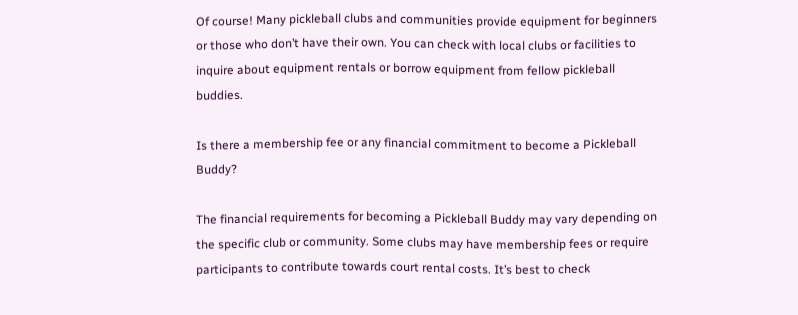Of course! Many pickleball clubs and communities provide equipment for beginners or those who don’t have their own. You can check with local clubs or facilities to inquire about equipment rentals or borrow equipment from fellow pickleball buddies.

Is there a membership fee or any financial commitment to become a Pickleball Buddy?

The financial requirements for becoming a Pickleball Buddy may vary depending on the specific club or community. Some clubs may have membership fees or require participants to contribute towards court rental costs. It’s best to check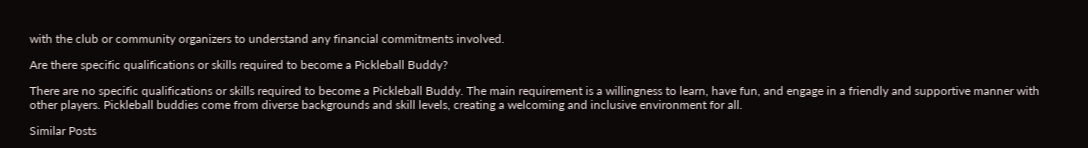with the club or community organizers to understand any financial commitments involved.

Are there specific qualifications or skills required to become a Pickleball Buddy?

There are no specific qualifications or skills required to become a Pickleball Buddy. The main requirement is a willingness to learn, have fun, and engage in a friendly and supportive manner with other players. Pickleball buddies come from diverse backgrounds and skill levels, creating a welcoming and inclusive environment for all.

Similar Posts